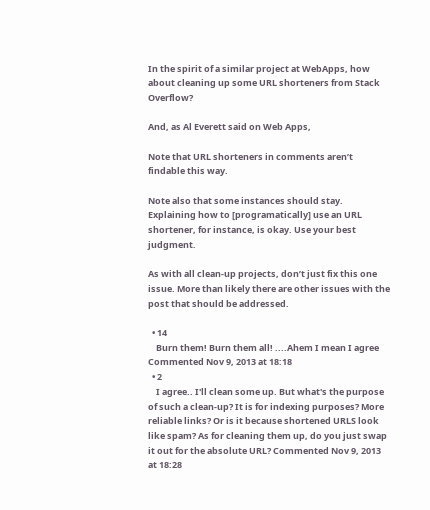In the spirit of a similar project at WebApps, how about cleaning up some URL shorteners from Stack Overflow?

And, as Al Everett said on Web Apps,

Note that URL shorteners in comments aren’t findable this way.

Note also that some instances should stay. Explaining how to [programatically] use an URL shortener, for instance, is okay. Use your best judgment.

As with all clean-up projects, don’t just fix this one issue. More than likely there are other issues with the post that should be addressed.

  • 14
    Burn them! Burn them all! ....Ahem I mean I agree Commented Nov 9, 2013 at 18:18
  • 2
    I agree.. I'll clean some up. But what's the purpose of such a clean-up? It is for indexing purposes? More reliable links? Or is it because shortened URLS look like spam? As for cleaning them up, do you just swap it out for the absolute URL? Commented Nov 9, 2013 at 18:28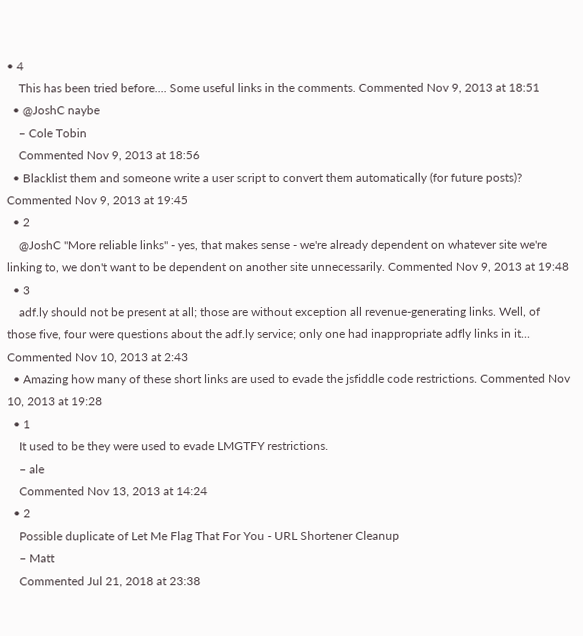• 4
    This has been tried before.... Some useful links in the comments. Commented Nov 9, 2013 at 18:51
  • @JoshC naybe
    – Cole Tobin
    Commented Nov 9, 2013 at 18:56
  • Blacklist them and someone write a user script to convert them automatically (for future posts)? Commented Nov 9, 2013 at 19:45
  • 2
    @JoshC "More reliable links" - yes, that makes sense - we're already dependent on whatever site we're linking to, we don't want to be dependent on another site unnecessarily. Commented Nov 9, 2013 at 19:48
  • 3
    adf.ly should not be present at all; those are without exception all revenue-generating links. Well, of those five, four were questions about the adf.ly service; only one had inappropriate adfly links in it... Commented Nov 10, 2013 at 2:43
  • Amazing how many of these short links are used to evade the jsfiddle code restrictions. Commented Nov 10, 2013 at 19:28
  • 1
    It used to be they were used to evade LMGTFY restrictions.
    – ale
    Commented Nov 13, 2013 at 14:24
  • 2
    Possible duplicate of Let Me Flag That For You - URL Shortener Cleanup
    – Matt
    Commented Jul 21, 2018 at 23:38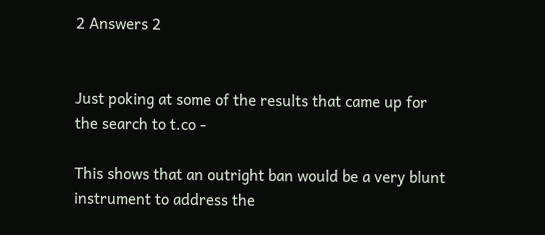2 Answers 2


Just poking at some of the results that came up for the search to t.co -

This shows that an outright ban would be a very blunt instrument to address the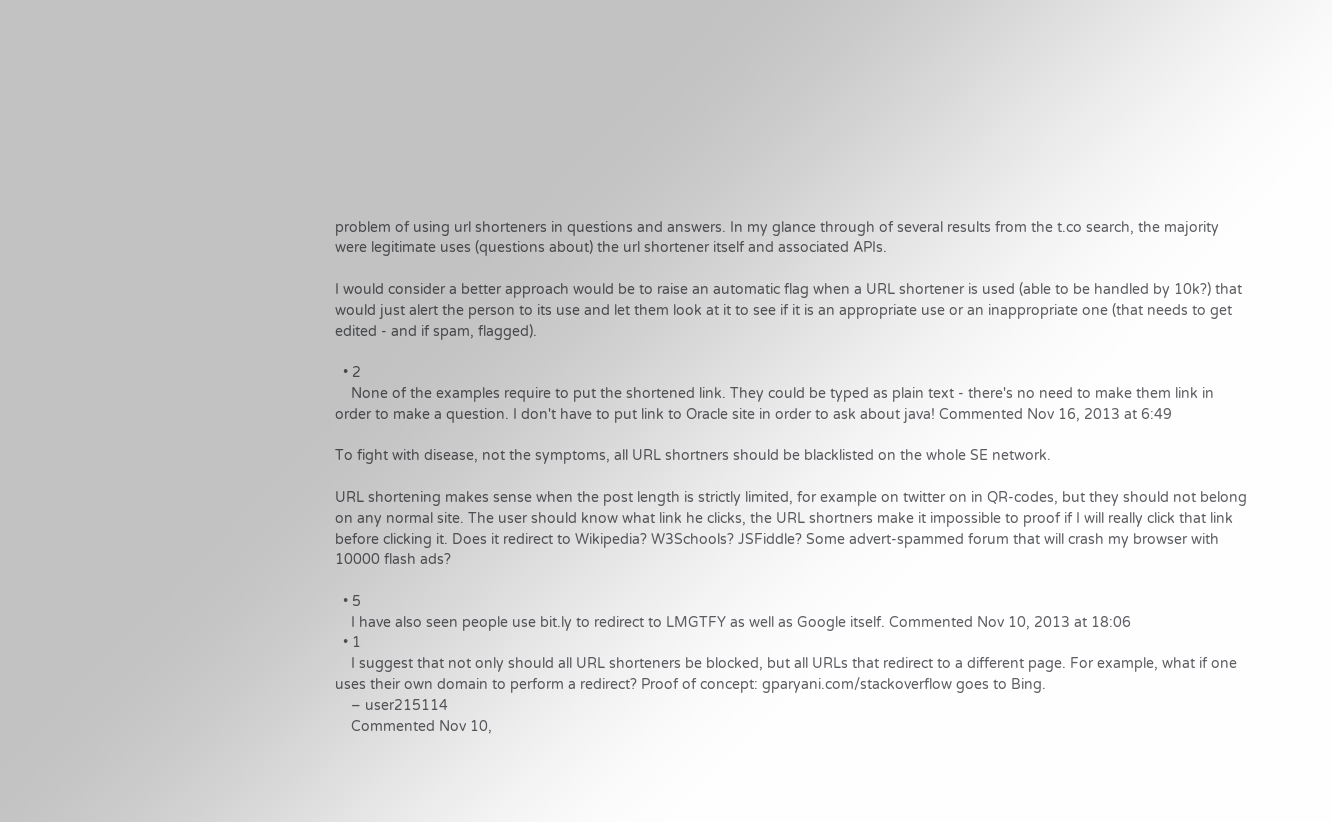problem of using url shorteners in questions and answers. In my glance through of several results from the t.co search, the majority were legitimate uses (questions about) the url shortener itself and associated APIs.

I would consider a better approach would be to raise an automatic flag when a URL shortener is used (able to be handled by 10k?) that would just alert the person to its use and let them look at it to see if it is an appropriate use or an inappropriate one (that needs to get edited - and if spam, flagged).

  • 2
    None of the examples require to put the shortened link. They could be typed as plain text - there's no need to make them link in order to make a question. I don't have to put link to Oracle site in order to ask about java! Commented Nov 16, 2013 at 6:49

To fight with disease, not the symptoms, all URL shortners should be blacklisted on the whole SE network.

URL shortening makes sense when the post length is strictly limited, for example on twitter on in QR-codes, but they should not belong on any normal site. The user should know what link he clicks, the URL shortners make it impossible to proof if I will really click that link before clicking it. Does it redirect to Wikipedia? W3Schools? JSFiddle? Some advert-spammed forum that will crash my browser with 10000 flash ads?

  • 5
    I have also seen people use bit.ly to redirect to LMGTFY as well as Google itself. Commented Nov 10, 2013 at 18:06
  • 1
    I suggest that not only should all URL shorteners be blocked, but all URLs that redirect to a different page. For example, what if one uses their own domain to perform a redirect? Proof of concept: gparyani.com/stackoverflow goes to Bing.
    – user215114
    Commented Nov 10,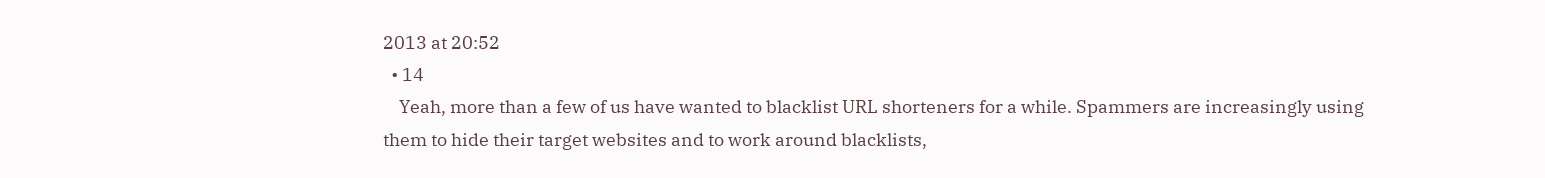2013 at 20:52
  • 14
    Yeah, more than a few of us have wanted to blacklist URL shorteners for a while. Spammers are increasingly using them to hide their target websites and to work around blacklists,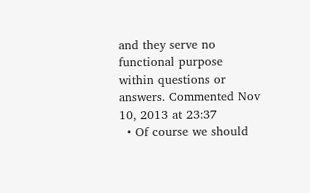and they serve no functional purpose within questions or answers. Commented Nov 10, 2013 at 23:37
  • Of course we should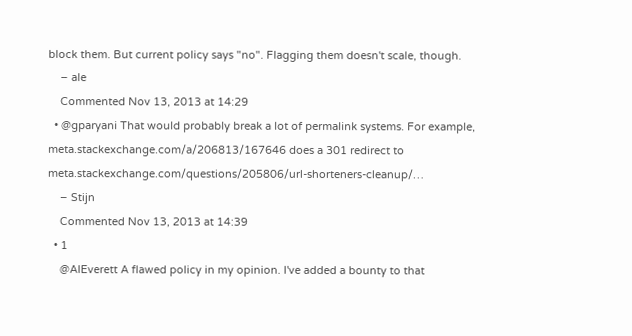block them. But current policy says "no". Flagging them doesn't scale, though.
    – ale
    Commented Nov 13, 2013 at 14:29
  • @gparyani That would probably break a lot of permalink systems. For example, meta.stackexchange.com/a/206813/167646 does a 301 redirect to meta.stackexchange.com/questions/205806/url-shorteners-cleanup/…
    – Stijn
    Commented Nov 13, 2013 at 14:39
  • 1
    @AlEverett A flawed policy in my opinion. I've added a bounty to that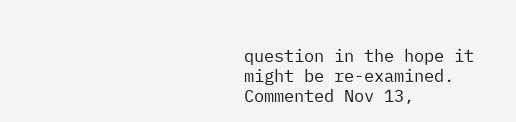question in the hope it might be re-examined. Commented Nov 13,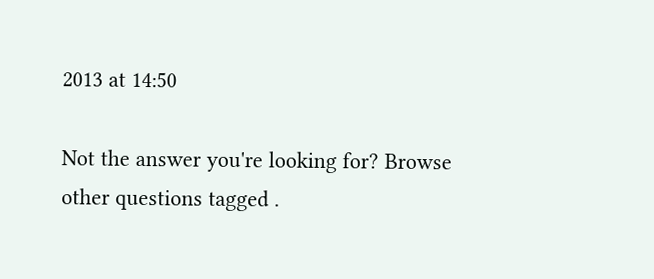2013 at 14:50

Not the answer you're looking for? Browse other questions tagged .